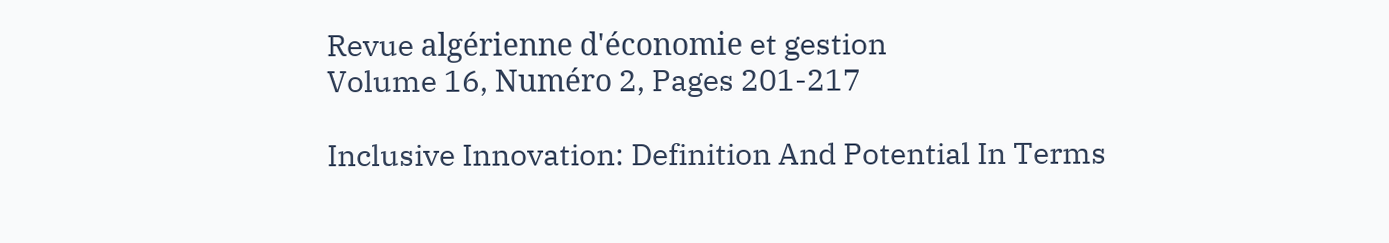Revue algérienne d'économie et gestion
Volume 16, Numéro 2, Pages 201-217

Inclusive Innovation: Definition And Potential In Terms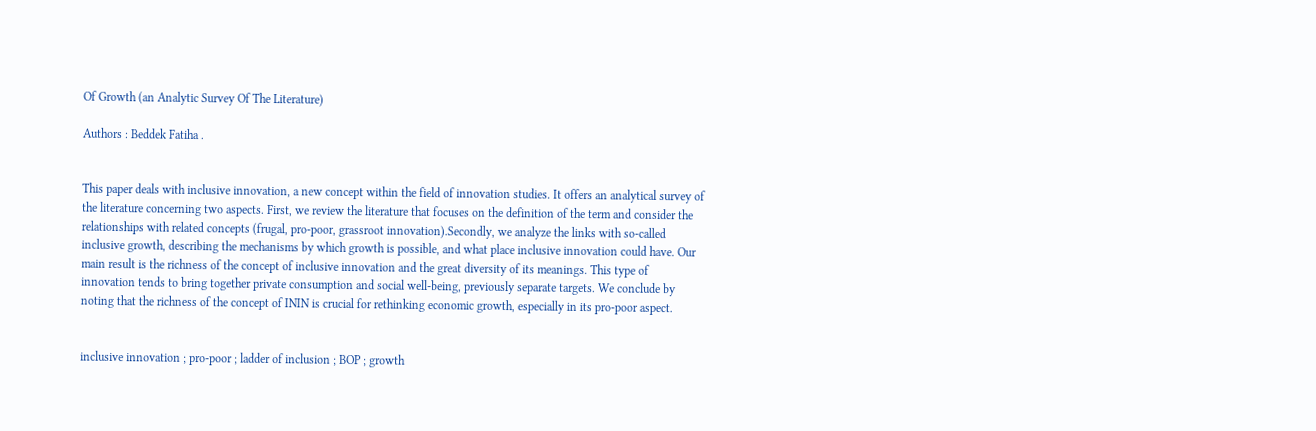Of Growth (an Analytic Survey Of The Literature)

Authors : Beddek Fatiha .


This paper deals with inclusive innovation, a new concept within the field of innovation studies. It offers an analytical survey of the literature concerning two aspects. First, we review the literature that focuses on the definition of the term and consider the relationships with related concepts (frugal, pro-poor, grassroot innovation).Secondly, we analyze the links with so-called inclusive growth, describing the mechanisms by which growth is possible, and what place inclusive innovation could have. Our main result is the richness of the concept of inclusive innovation and the great diversity of its meanings. This type of innovation tends to bring together private consumption and social well-being, previously separate targets. We conclude by noting that the richness of the concept of ININ is crucial for rethinking economic growth, especially in its pro-poor aspect.


inclusive innovation ; pro-poor ; ladder of inclusion ; BOP ; growth